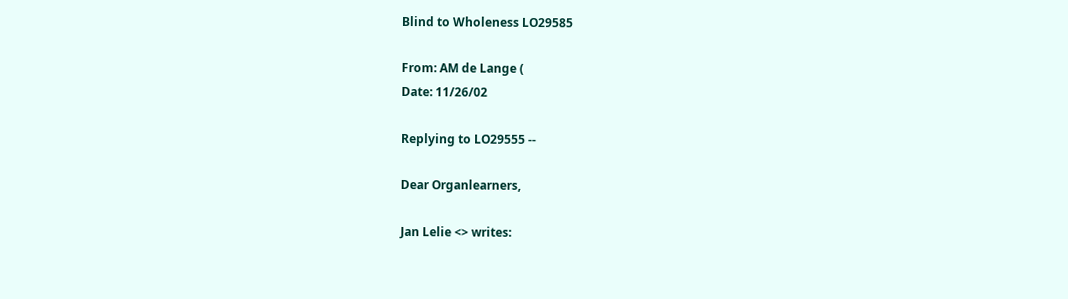Blind to Wholeness LO29585

From: AM de Lange (
Date: 11/26/02

Replying to LO29555 --

Dear Organlearners,

Jan Lelie <> writes: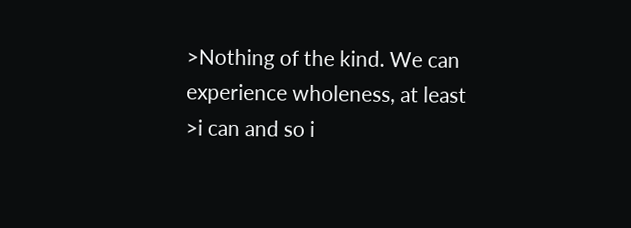>Nothing of the kind. We can experience wholeness, at least
>i can and so i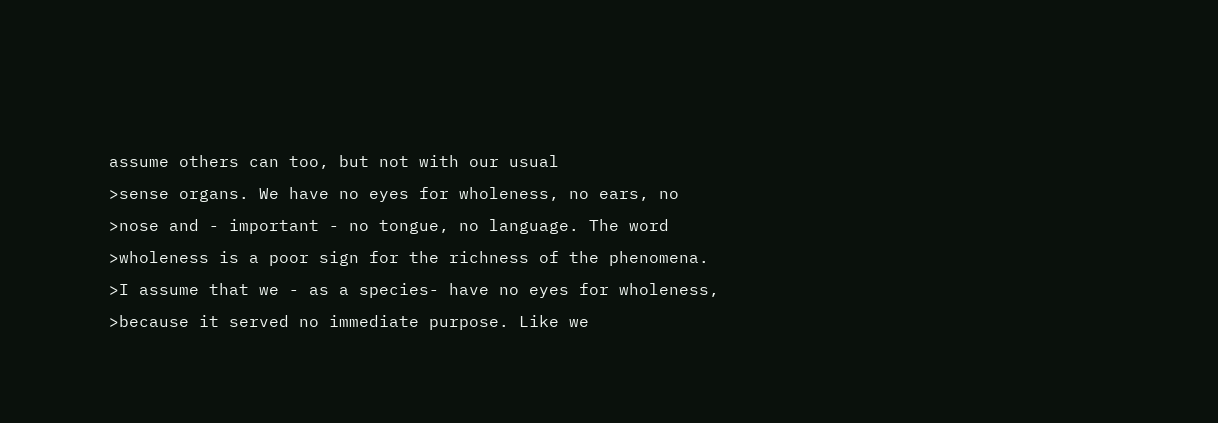assume others can too, but not with our usual
>sense organs. We have no eyes for wholeness, no ears, no
>nose and - important - no tongue, no language. The word
>wholeness is a poor sign for the richness of the phenomena.
>I assume that we - as a species- have no eyes for wholeness,
>because it served no immediate purpose. Like we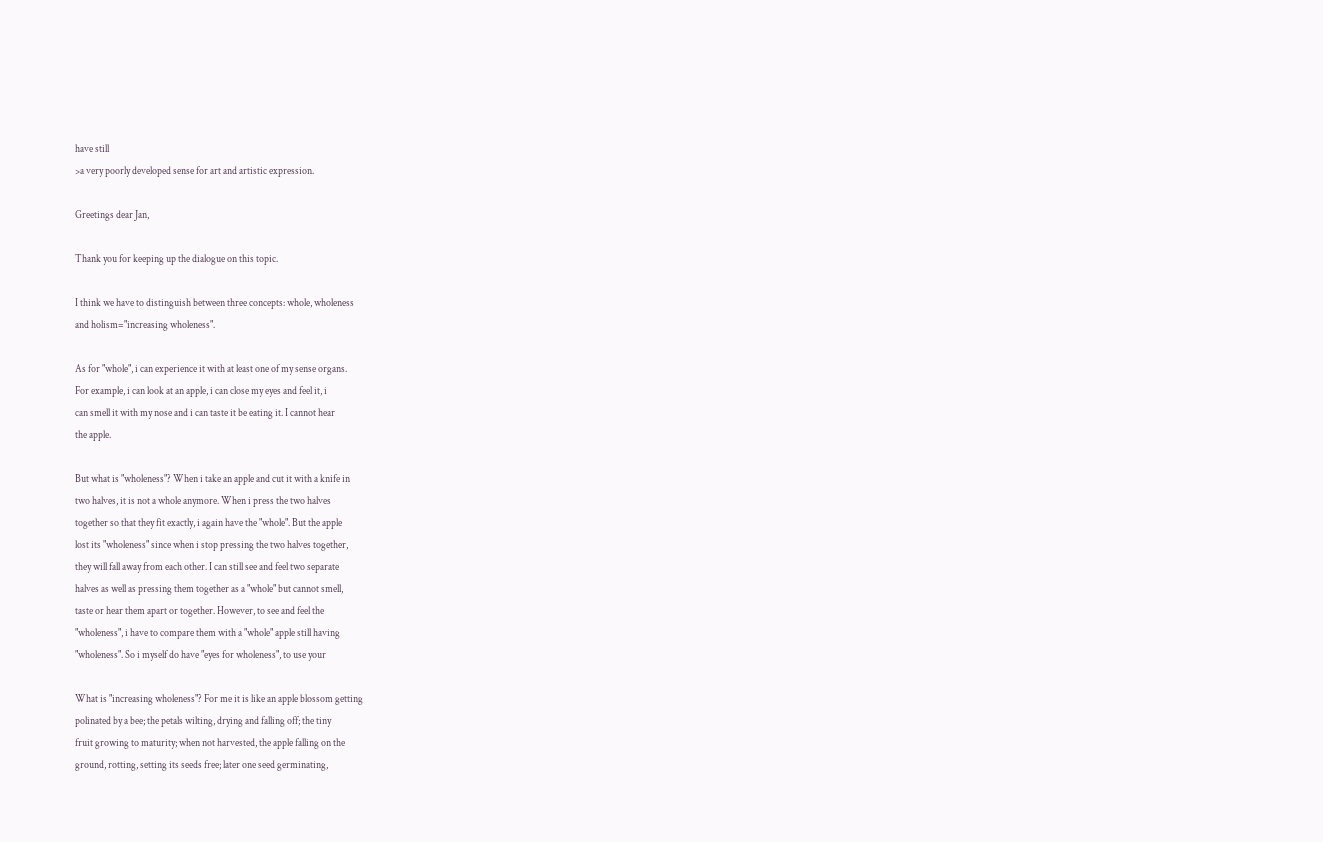have still
>a very poorly developed sense for art and artistic expression.

Greetings dear Jan,

Thank you for keeping up the dialogue on this topic.

I think we have to distinguish between three concepts: whole, wholeness
and holism="increasing wholeness".

As for "whole", i can experience it with at least one of my sense organs.
For example, i can look at an apple, i can close my eyes and feel it, i
can smell it with my nose and i can taste it be eating it. I cannot hear
the apple.

But what is "wholeness"? When i take an apple and cut it with a knife in
two halves, it is not a whole anymore. When i press the two halves
together so that they fit exactly, i again have the "whole". But the apple
lost its "wholeness" since when i stop pressing the two halves together,
they will fall away from each other. I can still see and feel two separate
halves as well as pressing them together as a "whole" but cannot smell,
taste or hear them apart or together. However, to see and feel the
"wholeness", i have to compare them with a "whole" apple still having
"wholeness". So i myself do have "eyes for wholeness", to use your

What is "increasing wholeness"? For me it is like an apple blossom getting
polinated by a bee; the petals wilting, drying and falling off; the tiny
fruit growing to maturity; when not harvested, the apple falling on the
ground, rotting, setting its seeds free; later one seed germinating,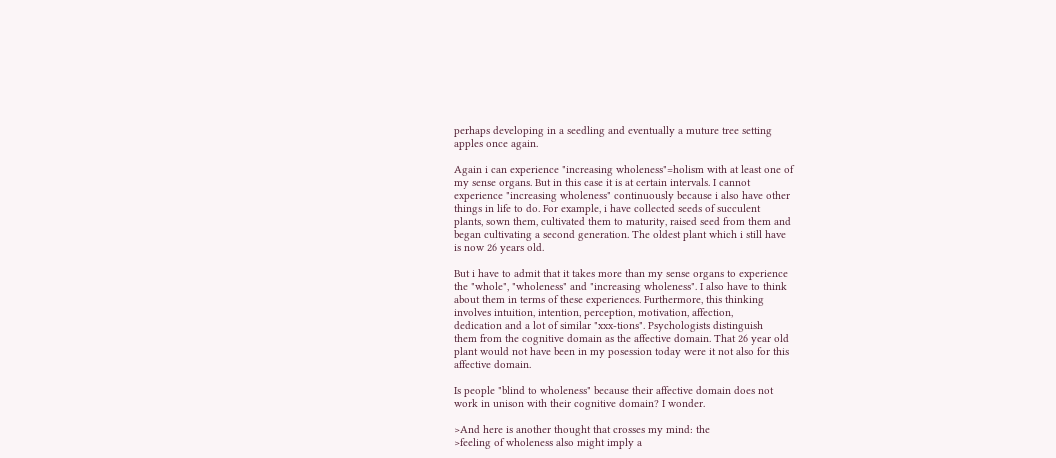perhaps developing in a seedling and eventually a muture tree setting
apples once again.

Again i can experience "increasing wholeness"=holism with at least one of
my sense organs. But in this case it is at certain intervals. I cannot
experience "increasing wholeness" continuously because i also have other
things in life to do. For example, i have collected seeds of succulent
plants, sown them, cultivated them to maturity, raised seed from them and
began cultivating a second generation. The oldest plant which i still have
is now 26 years old.

But i have to admit that it takes more than my sense organs to experience
the "whole", "wholeness" and "increasing wholeness". I also have to think
about them in terms of these experiences. Furthermore, this thinking
involves intuition, intention, perception, motivation, affection,
dedication and a lot of similar "xxx-tions". Psychologists distinguish
them from the cognitive domain as the affective domain. That 26 year old
plant would not have been in my posession today were it not also for this
affective domain.

Is people "blind to wholeness" because their affective domain does not
work in unison with their cognitive domain? I wonder.

>And here is another thought that crosses my mind: the
>feeling of wholeness also might imply a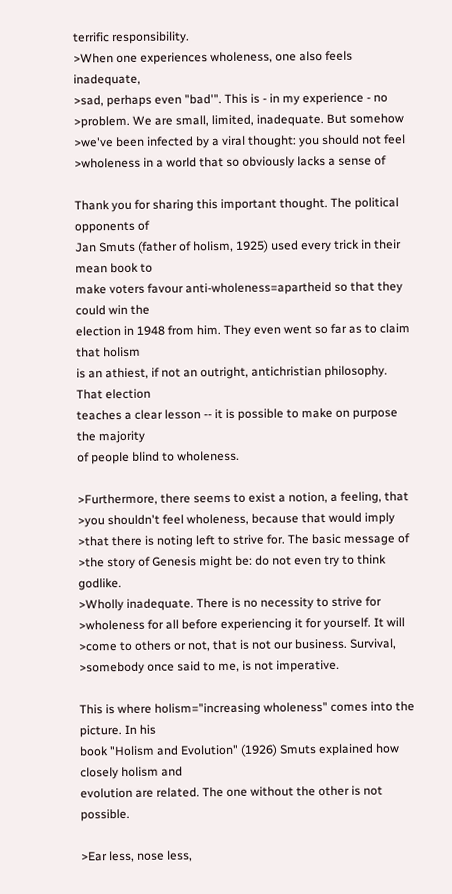terrific responsibility.
>When one experiences wholeness, one also feels inadequate,
>sad, perhaps even "bad'". This is - in my experience - no
>problem. We are small, limited, inadequate. But somehow
>we've been infected by a viral thought: you should not feel
>wholeness in a world that so obviously lacks a sense of

Thank you for sharing this important thought. The political opponents of
Jan Smuts (father of holism, 1925) used every trick in their mean book to
make voters favour anti-wholeness=apartheid so that they could win the
election in 1948 from him. They even went so far as to claim that holism
is an athiest, if not an outright, antichristian philosophy. That election
teaches a clear lesson -- it is possible to make on purpose the majority
of people blind to wholeness.

>Furthermore, there seems to exist a notion, a feeling, that
>you shouldn't feel wholeness, because that would imply
>that there is noting left to strive for. The basic message of
>the story of Genesis might be: do not even try to think godlike.
>Wholly inadequate. There is no necessity to strive for
>wholeness for all before experiencing it for yourself. It will
>come to others or not, that is not our business. Survival,
>somebody once said to me, is not imperative.

This is where holism="increasing wholeness" comes into the picture. In his
book "Holism and Evolution" (1926) Smuts explained how closely holism and
evolution are related. The one without the other is not possible.

>Ear less, nose less,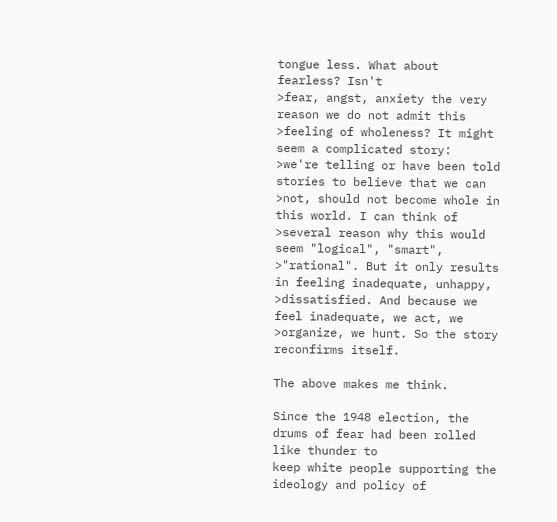tongue less. What about fearless? Isn't
>fear, angst, anxiety the very reason we do not admit this
>feeling of wholeness? It might seem a complicated story:
>we're telling or have been told stories to believe that we can
>not, should not become whole in this world. I can think of
>several reason why this would seem "logical", "smart",
>"rational". But it only results in feeling inadequate, unhappy,
>dissatisfied. And because we feel inadequate, we act, we
>organize, we hunt. So the story reconfirms itself.

The above makes me think.

Since the 1948 election, the drums of fear had been rolled like thunder to
keep white people supporting the ideology and policy of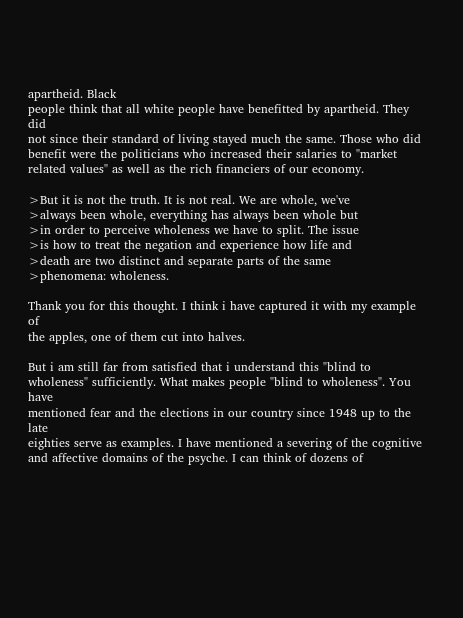apartheid. Black
people think that all white people have benefitted by apartheid. They did
not since their standard of living stayed much the same. Those who did
benefit were the politicians who increased their salaries to "market
related values" as well as the rich financiers of our economy.

>But it is not the truth. It is not real. We are whole, we've
>always been whole, everything has always been whole but
>in order to perceive wholeness we have to split. The issue
>is how to treat the negation and experience how life and
>death are two distinct and separate parts of the same
>phenomena: wholeness.

Thank you for this thought. I think i have captured it with my example of
the apples, one of them cut into halves.

But i am still far from satisfied that i understand this "blind to
wholeness" sufficiently. What makes people "blind to wholeness". You have
mentioned fear and the elections in our country since 1948 up to the late
eighties serve as examples. I have mentioned a severing of the cognitive
and affective domains of the psyche. I can think of dozens of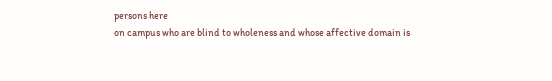persons here
on campus who are blind to wholeness and whose affective domain is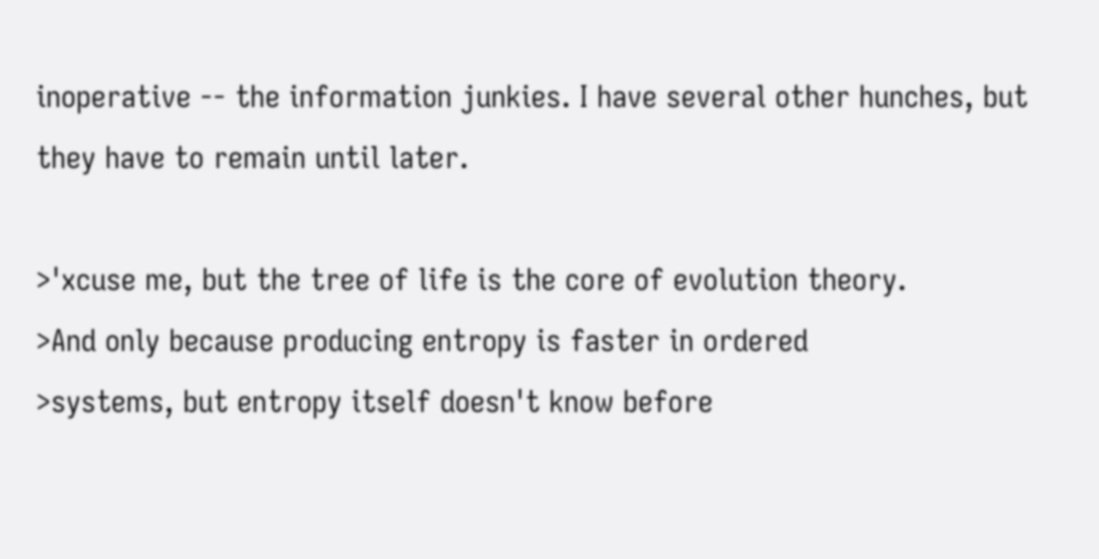inoperative -- the information junkies. I have several other hunches, but
they have to remain until later.

>'xcuse me, but the tree of life is the core of evolution theory.
>And only because producing entropy is faster in ordered
>systems, but entropy itself doesn't know before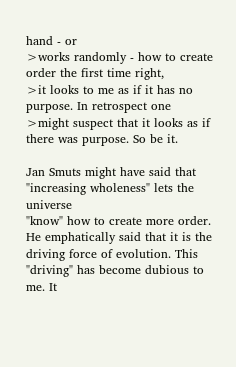hand - or
>works randomly - how to create order the first time right,
>it looks to me as if it has no purpose. In retrospect one
>might suspect that it looks as if there was purpose. So be it.

Jan Smuts might have said that "increasing wholeness" lets the universe
"know" how to create more order. He emphatically said that it is the
driving force of evolution. This "driving" has become dubious to me. It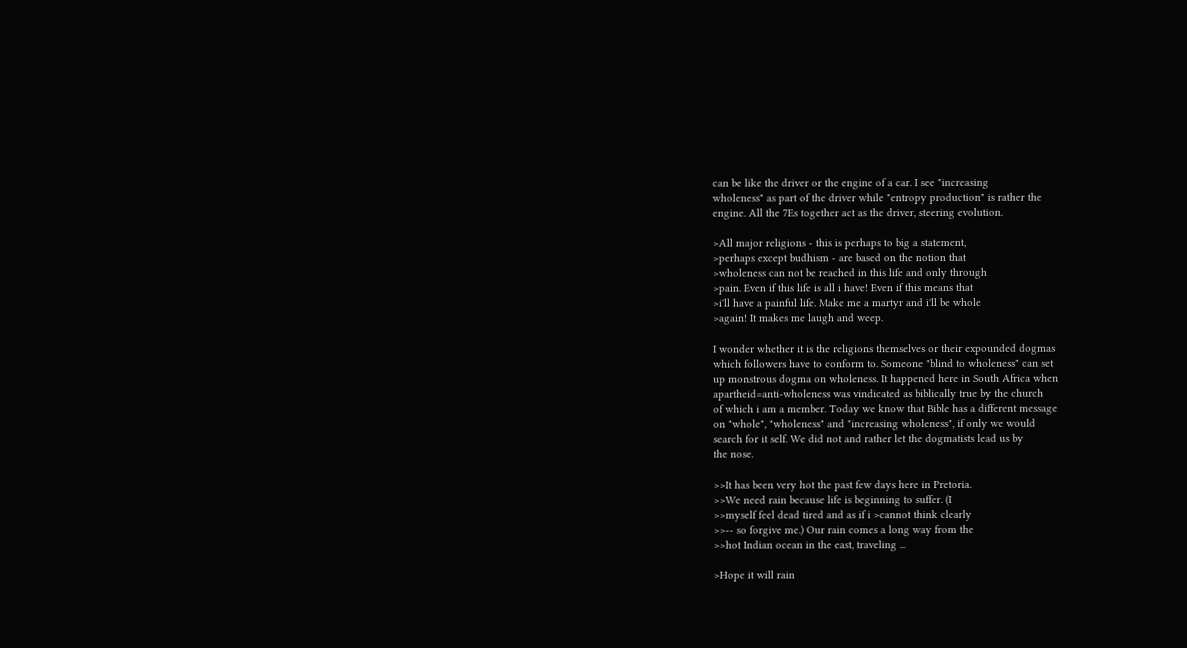can be like the driver or the engine of a car. I see "increasing
wholeness" as part of the driver while "entropy production" is rather the
engine. All the 7Es together act as the driver, steering evolution.

>All major religions - this is perhaps to big a statement,
>perhaps except budhism - are based on the notion that
>wholeness can not be reached in this life and only through
>pain. Even if this life is all i have! Even if this means that
>i'll have a painful life. Make me a martyr and i'll be whole
>again! It makes me laugh and weep.

I wonder whether it is the religions themselves or their expounded dogmas
which followers have to conform to. Someone "blind to wholeness" can set
up monstrous dogma on wholeness. It happened here in South Africa when
apartheid=anti-wholeness was vindicated as biblically true by the church
of which i am a member. Today we know that Bible has a different message
on "whole", "wholeness" and "increasing wholeness", if only we would
search for it self. We did not and rather let the dogmatists lead us by
the nose.

>>It has been very hot the past few days here in Pretoria.
>>We need rain because life is beginning to suffer. (I
>>myself feel dead tired and as if i >cannot think clearly
>>-- so forgive me.) Our rain comes a long way from the
>>hot Indian ocean in the east, traveling ...

>Hope it will rain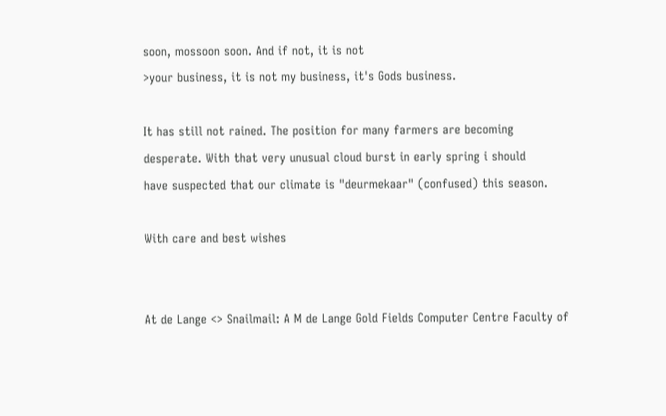soon, mossoon soon. And if not, it is not
>your business, it is not my business, it's Gods business.

It has still not rained. The position for many farmers are becoming
desperate. With that very unusual cloud burst in early spring i should
have suspected that our climate is "deurmekaar" (confused) this season.

With care and best wishes


At de Lange <> Snailmail: A M de Lange Gold Fields Computer Centre Faculty of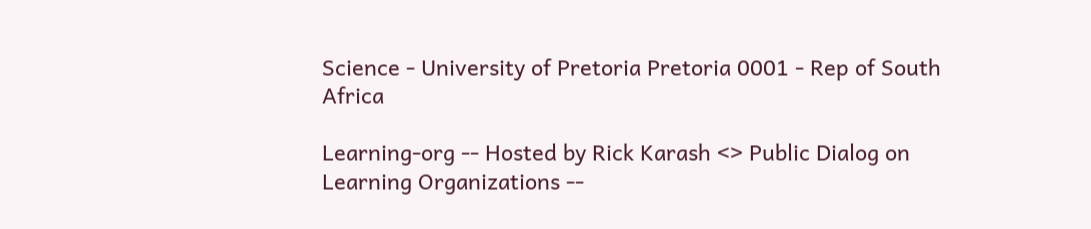Science - University of Pretoria Pretoria 0001 - Rep of South Africa

Learning-org -- Hosted by Rick Karash <> Public Dialog on Learning Organizations --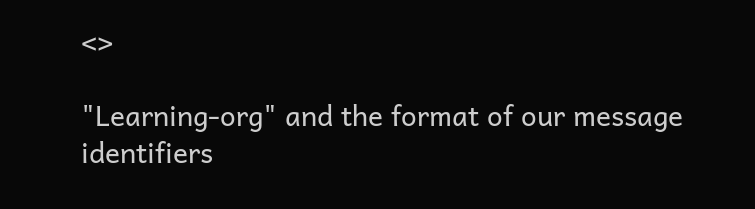<>

"Learning-org" and the format of our message identifiers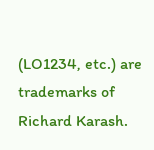(LO1234, etc.) are trademarks of Richard Karash.